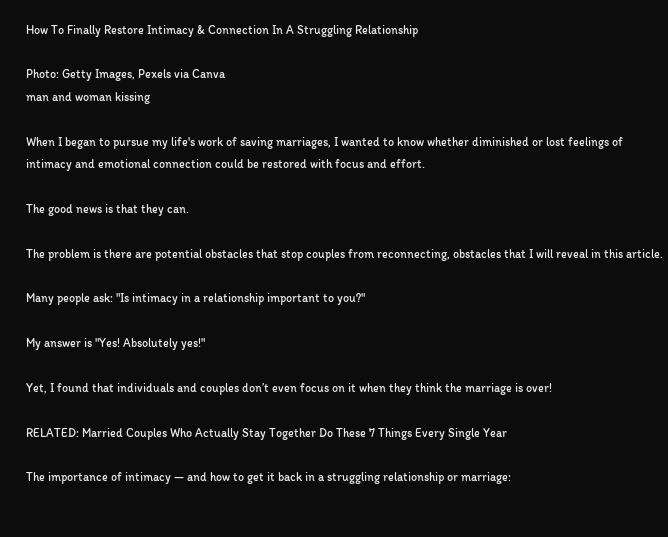How To Finally Restore Intimacy & Connection In A Struggling Relationship

Photo: Getty Images, Pexels via Canva
man and woman kissing

When I began to pursue my life's work of saving marriages, I wanted to know whether diminished or lost feelings of intimacy and emotional connection could be restored with focus and effort.

The good news is that they can.

The problem is there are potential obstacles that stop couples from reconnecting, obstacles that I will reveal in this article.

Many people ask: "Is intimacy in a relationship important to you?"

My answer is "Yes! Absolutely yes!"

Yet, I found that individuals and couples don’t even focus on it when they think the marriage is over!

RELATED: Married Couples Who Actually Stay Together Do These 7 Things Every Single Year

The importance of intimacy — and how to get it back in a struggling relationship or marriage: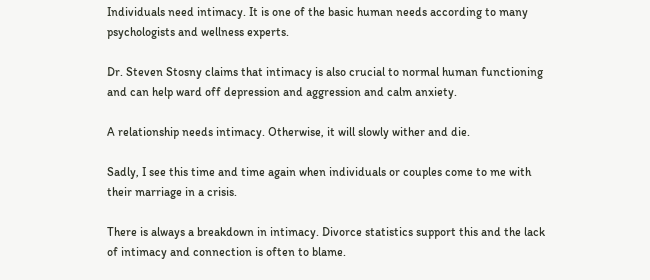Individuals need intimacy. It is one of the basic human needs according to many psychologists and wellness experts.

Dr. Steven Stosny claims that intimacy is also crucial to normal human functioning and can help ward off depression and aggression and calm anxiety.

A relationship needs intimacy. Otherwise, it will slowly wither and die.

Sadly, I see this time and time again when individuals or couples come to me with their marriage in a crisis.

There is always a breakdown in intimacy. Divorce statistics support this and the lack of intimacy and connection is often to blame.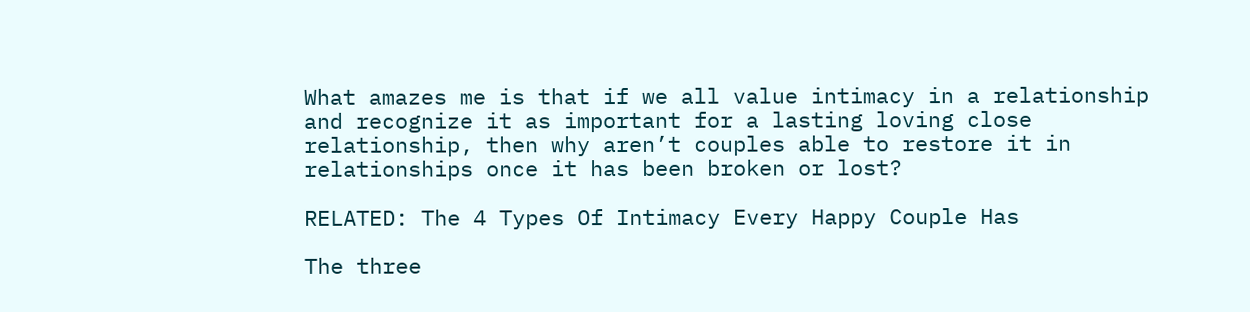What amazes me is that if we all value intimacy in a relationship and recognize it as important for a lasting loving close relationship, then why aren’t couples able to restore it in relationships once it has been broken or lost?

RELATED: The 4 Types Of Intimacy Every Happy Couple Has

The three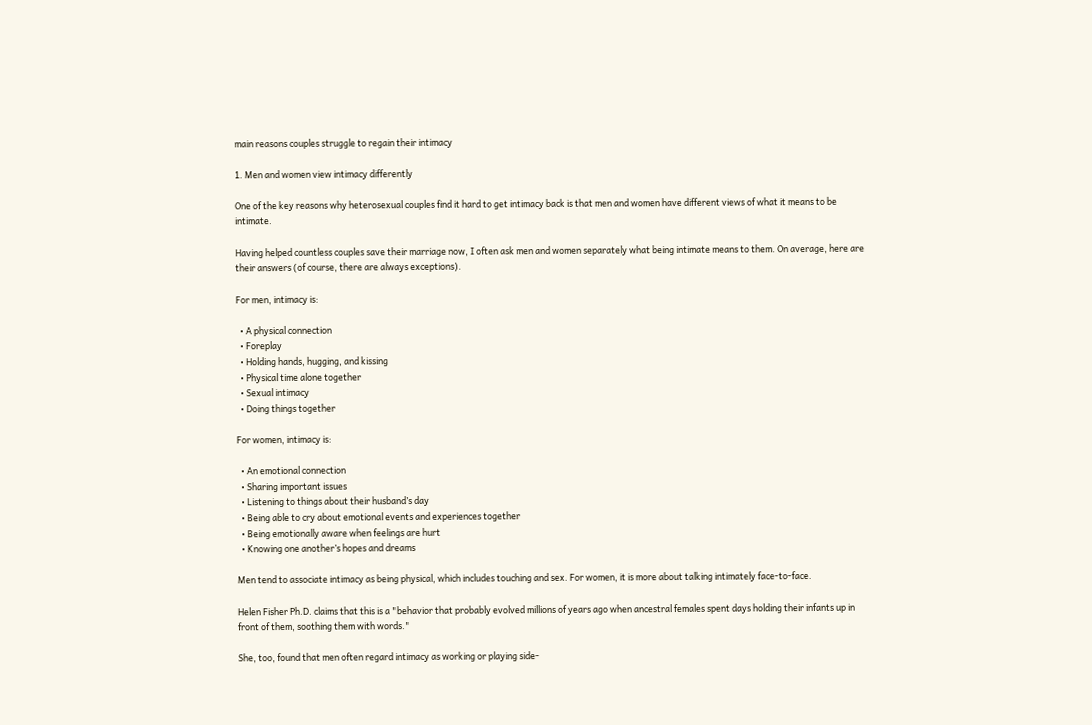main reasons couples struggle to regain their intimacy

1. Men and women view intimacy differently

One of the key reasons why heterosexual couples find it hard to get intimacy back is that men and women have different views of what it means to be intimate.

Having helped countless couples save their marriage now, I often ask men and women separately what being intimate means to them. On average, here are their answers (of course, there are always exceptions).

For men, intimacy is:

  • A physical connection
  • Foreplay
  • Holding hands, hugging, and kissing
  • Physical time alone together
  • Sexual intimacy
  • Doing things together

For women, intimacy is:

  • An emotional connection
  • Sharing important issues
  • Listening to things about their husband’s day
  • Being able to cry about emotional events and experiences together
  • Being emotionally aware when feelings are hurt
  • Knowing one another’s hopes and dreams

Men tend to associate intimacy as being physical, which includes touching and sex. For women, it is more about talking intimately face-to-face.

Helen Fisher Ph.D. claims that this is a "behavior that probably evolved millions of years ago when ancestral females spent days holding their infants up in front of them, soothing them with words."

She, too, found that men often regard intimacy as working or playing side-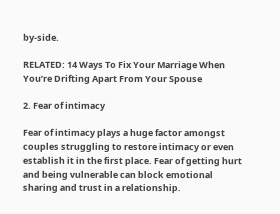by-side.

RELATED: 14 Ways To Fix Your Marriage When You’re Drifting Apart From Your Spouse

2. Fear of intimacy

Fear of intimacy plays a huge factor amongst couples struggling to restore intimacy or even establish it in the first place. Fear of getting hurt and being vulnerable can block emotional sharing and trust in a relationship.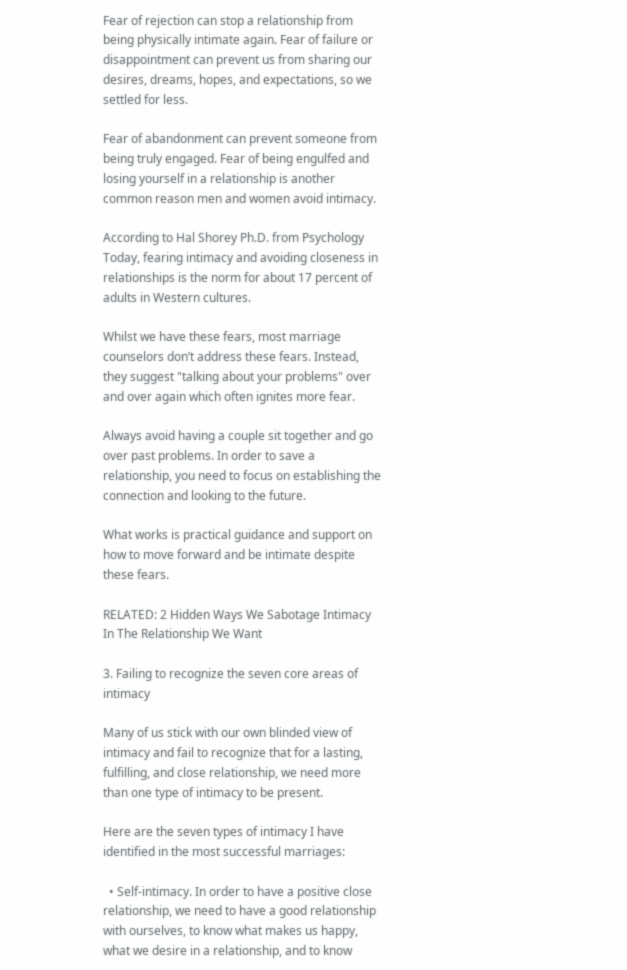Fear of rejection can stop a relationship from being physically intimate again. Fear of failure or disappointment can prevent us from sharing our desires, dreams, hopes, and expectations, so we settled for less.

Fear of abandonment can prevent someone from being truly engaged. Fear of being engulfed and losing yourself in a relationship is another common reason men and women avoid intimacy.

According to Hal Shorey Ph.D. from Psychology Today, fearing intimacy and avoiding closeness in relationships is the norm for about 17 percent of adults in Western cultures.

Whilst we have these fears, most marriage counselors don’t address these fears. Instead, they suggest "talking about your problems" over and over again which often ignites more fear.

Always avoid having a couple sit together and go over past problems. In order to save a relationship, you need to focus on establishing the connection and looking to the future.

What works is practical guidance and support on how to move forward and be intimate despite these fears.

RELATED: 2 Hidden Ways We Sabotage Intimacy In The Relationship We Want

3. Failing to recognize the seven core areas of intimacy

Many of us stick with our own blinded view of intimacy and fail to recognize that for a lasting, fulfilling, and close relationship, we need more than one type of intimacy to be present.

Here are the seven types of intimacy I have identified in the most successful marriages:

  • Self-intimacy. In order to have a positive close relationship, we need to have a good relationship with ourselves, to know what makes us happy, what we desire in a relationship, and to know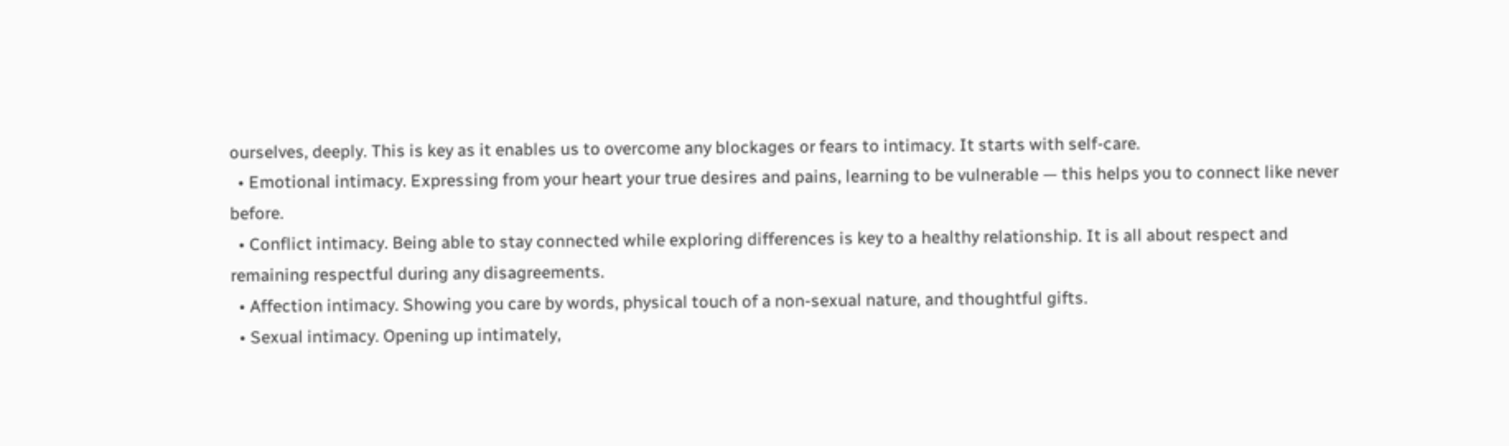ourselves, deeply. This is key as it enables us to overcome any blockages or fears to intimacy. It starts with self-care.
  • Emotional intimacy. Expressing from your heart your true desires and pains, learning to be vulnerable — this helps you to connect like never before.
  • Conflict intimacy. Being able to stay connected while exploring differences is key to a healthy relationship. It is all about respect and remaining respectful during any disagreements.
  • Affection intimacy. Showing you care by words, physical touch of a non-sexual nature, and thoughtful gifts.
  • Sexual intimacy. Opening up intimately,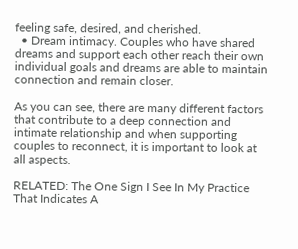feeling safe, desired, and cherished.
  • Dream intimacy. Couples who have shared dreams and support each other reach their own individual goals and dreams are able to maintain connection and remain closer.

As you can see, there are many different factors that contribute to a deep connection and intimate relationship and when supporting couples to reconnect, it is important to look at all aspects.

RELATED: The One Sign I See In My Practice That Indicates A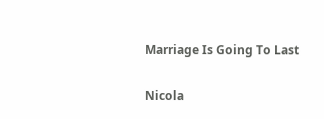Marriage Is Going To Last

Nicola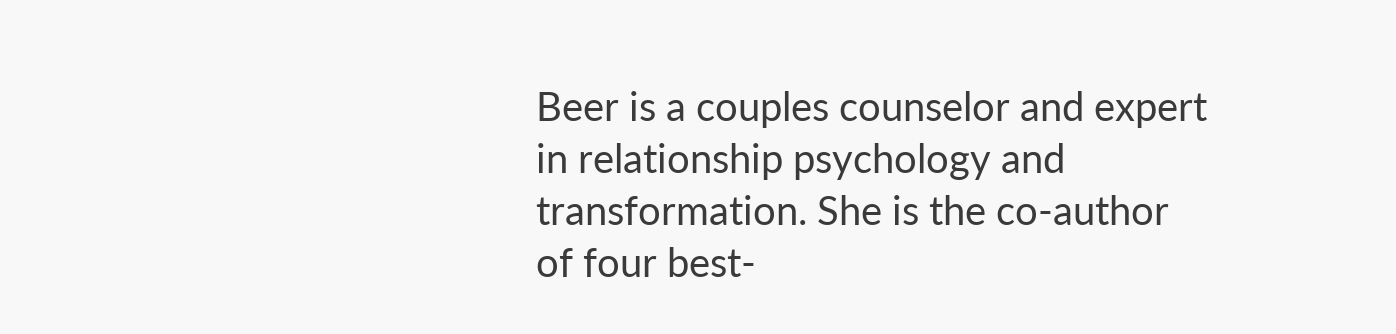Beer is a couples counselor and expert in relationship psychology and transformation. She is the co-author of four best-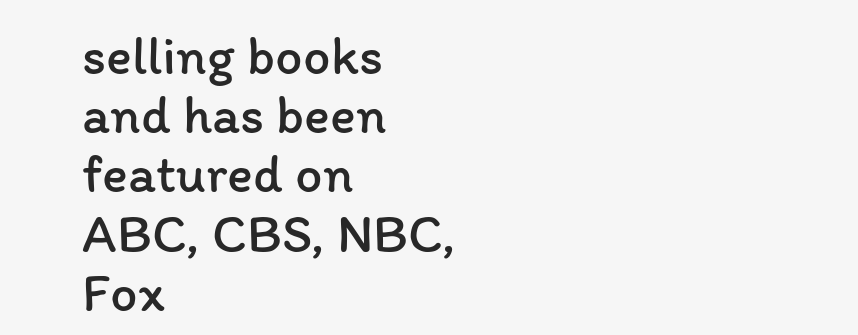selling books and has been featured on ABC, CBS, NBC, Fox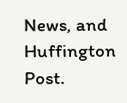News, and Huffington Post.